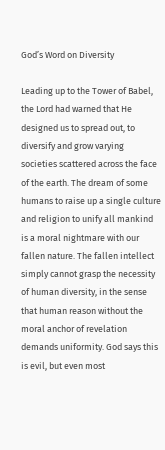God’s Word on Diversity

Leading up to the Tower of Babel, the Lord had warned that He designed us to spread out, to diversify and grow varying societies scattered across the face of the earth. The dream of some humans to raise up a single culture and religion to unify all mankind is a moral nightmare with our fallen nature. The fallen intellect simply cannot grasp the necessity of human diversity, in the sense that human reason without the moral anchor of revelation demands uniformity. God says this is evil, but even most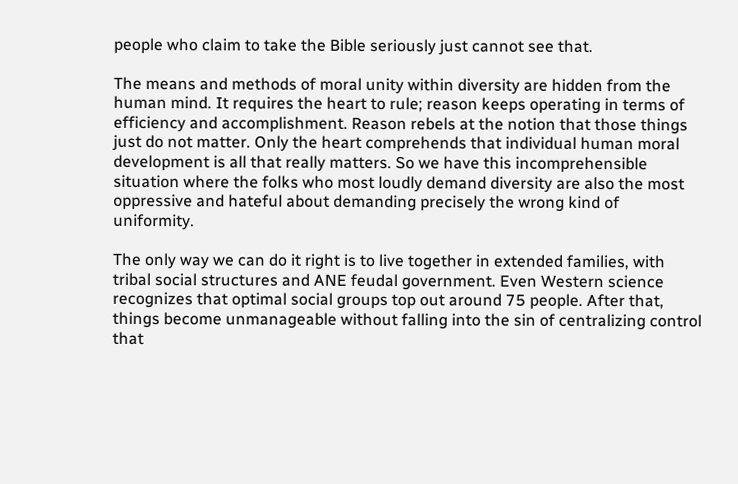people who claim to take the Bible seriously just cannot see that.

The means and methods of moral unity within diversity are hidden from the human mind. It requires the heart to rule; reason keeps operating in terms of efficiency and accomplishment. Reason rebels at the notion that those things just do not matter. Only the heart comprehends that individual human moral development is all that really matters. So we have this incomprehensible situation where the folks who most loudly demand diversity are also the most oppressive and hateful about demanding precisely the wrong kind of uniformity.

The only way we can do it right is to live together in extended families, with tribal social structures and ANE feudal government. Even Western science recognizes that optimal social groups top out around 75 people. After that, things become unmanageable without falling into the sin of centralizing control that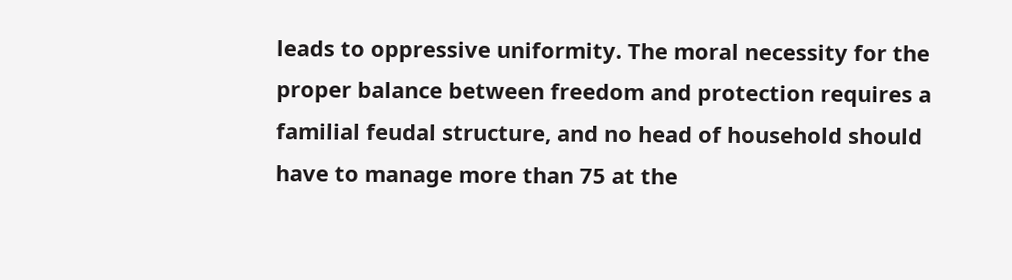leads to oppressive uniformity. The moral necessity for the proper balance between freedom and protection requires a familial feudal structure, and no head of household should have to manage more than 75 at the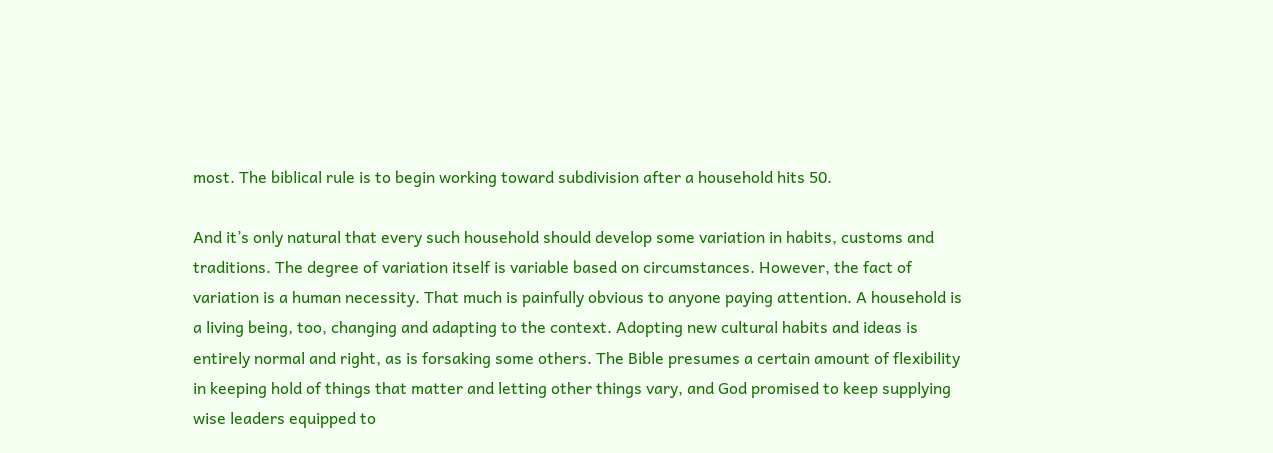most. The biblical rule is to begin working toward subdivision after a household hits 50.

And it’s only natural that every such household should develop some variation in habits, customs and traditions. The degree of variation itself is variable based on circumstances. However, the fact of variation is a human necessity. That much is painfully obvious to anyone paying attention. A household is a living being, too, changing and adapting to the context. Adopting new cultural habits and ideas is entirely normal and right, as is forsaking some others. The Bible presumes a certain amount of flexibility in keeping hold of things that matter and letting other things vary, and God promised to keep supplying wise leaders equipped to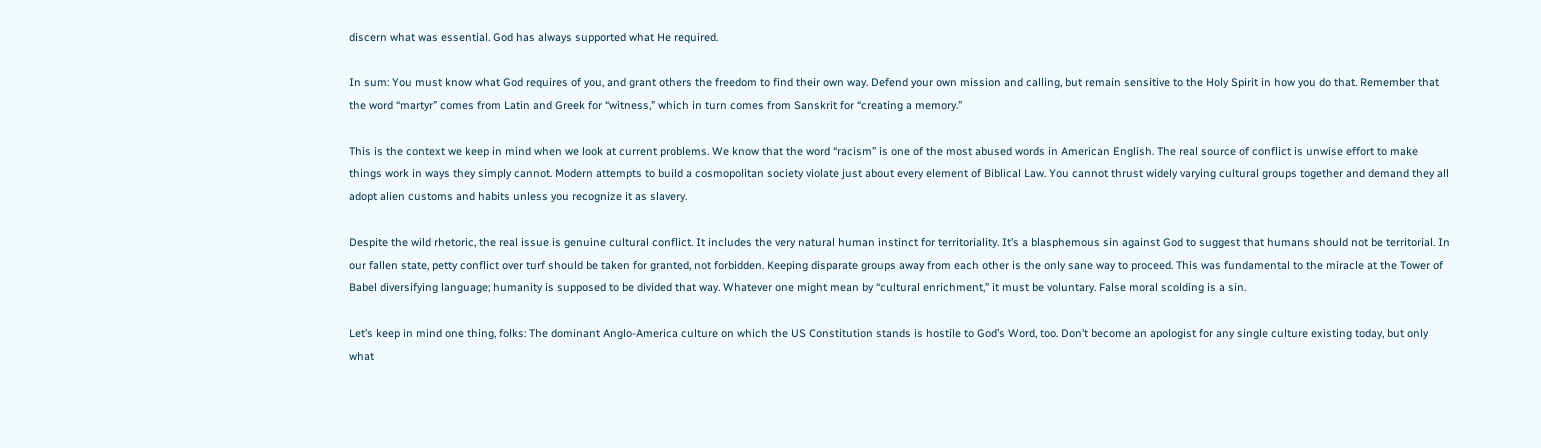discern what was essential. God has always supported what He required.

In sum: You must know what God requires of you, and grant others the freedom to find their own way. Defend your own mission and calling, but remain sensitive to the Holy Spirit in how you do that. Remember that the word “martyr” comes from Latin and Greek for “witness,” which in turn comes from Sanskrit for “creating a memory.”

This is the context we keep in mind when we look at current problems. We know that the word “racism” is one of the most abused words in American English. The real source of conflict is unwise effort to make things work in ways they simply cannot. Modern attempts to build a cosmopolitan society violate just about every element of Biblical Law. You cannot thrust widely varying cultural groups together and demand they all adopt alien customs and habits unless you recognize it as slavery.

Despite the wild rhetoric, the real issue is genuine cultural conflict. It includes the very natural human instinct for territoriality. It’s a blasphemous sin against God to suggest that humans should not be territorial. In our fallen state, petty conflict over turf should be taken for granted, not forbidden. Keeping disparate groups away from each other is the only sane way to proceed. This was fundamental to the miracle at the Tower of Babel diversifying language; humanity is supposed to be divided that way. Whatever one might mean by “cultural enrichment,” it must be voluntary. False moral scolding is a sin.

Let’s keep in mind one thing, folks: The dominant Anglo-America culture on which the US Constitution stands is hostile to God’s Word, too. Don’t become an apologist for any single culture existing today, but only what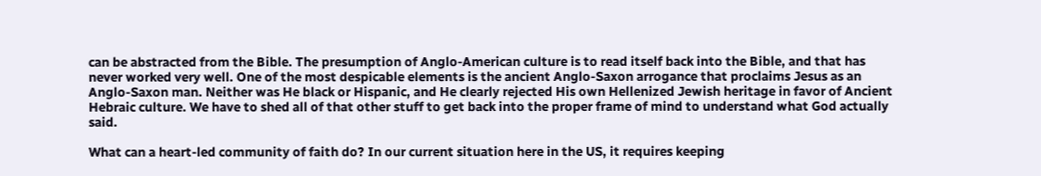can be abstracted from the Bible. The presumption of Anglo-American culture is to read itself back into the Bible, and that has never worked very well. One of the most despicable elements is the ancient Anglo-Saxon arrogance that proclaims Jesus as an Anglo-Saxon man. Neither was He black or Hispanic, and He clearly rejected His own Hellenized Jewish heritage in favor of Ancient Hebraic culture. We have to shed all of that other stuff to get back into the proper frame of mind to understand what God actually said.

What can a heart-led community of faith do? In our current situation here in the US, it requires keeping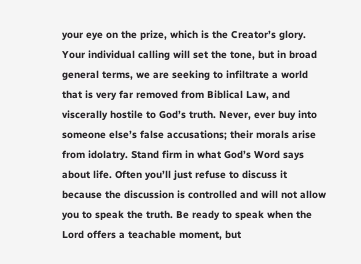your eye on the prize, which is the Creator’s glory. Your individual calling will set the tone, but in broad general terms, we are seeking to infiltrate a world that is very far removed from Biblical Law, and viscerally hostile to God’s truth. Never, ever buy into someone else’s false accusations; their morals arise from idolatry. Stand firm in what God’s Word says about life. Often you’ll just refuse to discuss it because the discussion is controlled and will not allow you to speak the truth. Be ready to speak when the Lord offers a teachable moment, but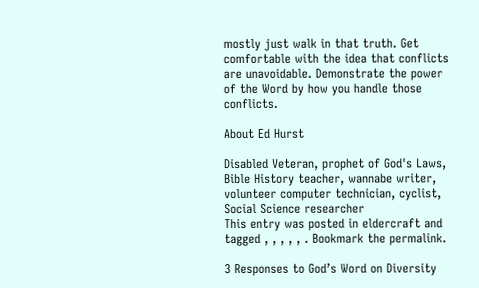mostly just walk in that truth. Get comfortable with the idea that conflicts are unavoidable. Demonstrate the power of the Word by how you handle those conflicts.

About Ed Hurst

Disabled Veteran, prophet of God's Laws, Bible History teacher, wannabe writer, volunteer computer technician, cyclist, Social Science researcher
This entry was posted in eldercraft and tagged , , , , , . Bookmark the permalink.

3 Responses to God’s Word on Diversity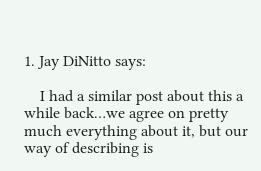1. Jay DiNitto says:

    I had a similar post about this a while back…we agree on pretty much everything about it, but our way of describing is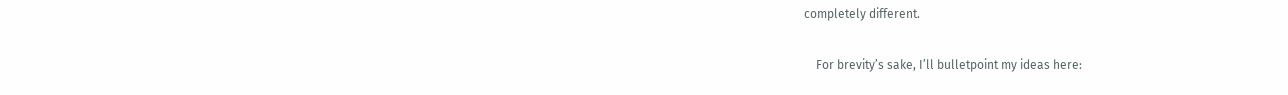completely different.

    For brevity’s sake, I’ll bulletpoint my ideas here: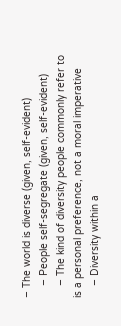– The world is diverse (given, self-evident)
    – People self-segregate (given, self-evident)
    – The kind of diversity people commonly refer to is a personal preference, not a moral imperative
    – Diversity within a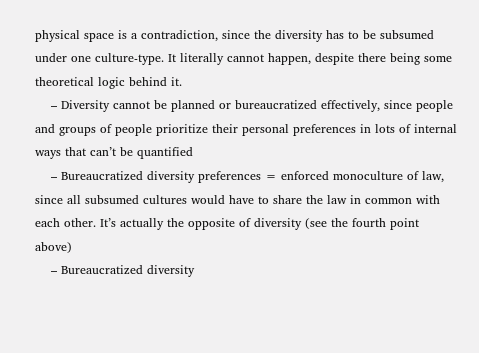physical space is a contradiction, since the diversity has to be subsumed under one culture-type. It literally cannot happen, despite there being some theoretical logic behind it.
    – Diversity cannot be planned or bureaucratized effectively, since people and groups of people prioritize their personal preferences in lots of internal ways that can’t be quantified
    – Bureaucratized diversity preferences = enforced monoculture of law, since all subsumed cultures would have to share the law in common with each other. It’s actually the opposite of diversity (see the fourth point above)
    – Bureaucratized diversity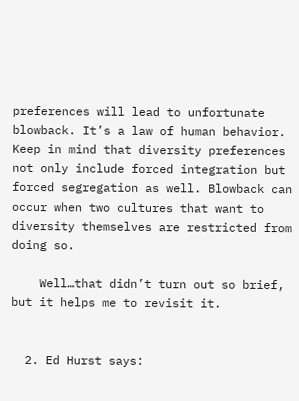preferences will lead to unfortunate blowback. It’s a law of human behavior. Keep in mind that diversity preferences not only include forced integration but forced segregation as well. Blowback can occur when two cultures that want to diversity themselves are restricted from doing so.

    Well…that didn’t turn out so brief, but it helps me to revisit it.


  2. Ed Hurst says: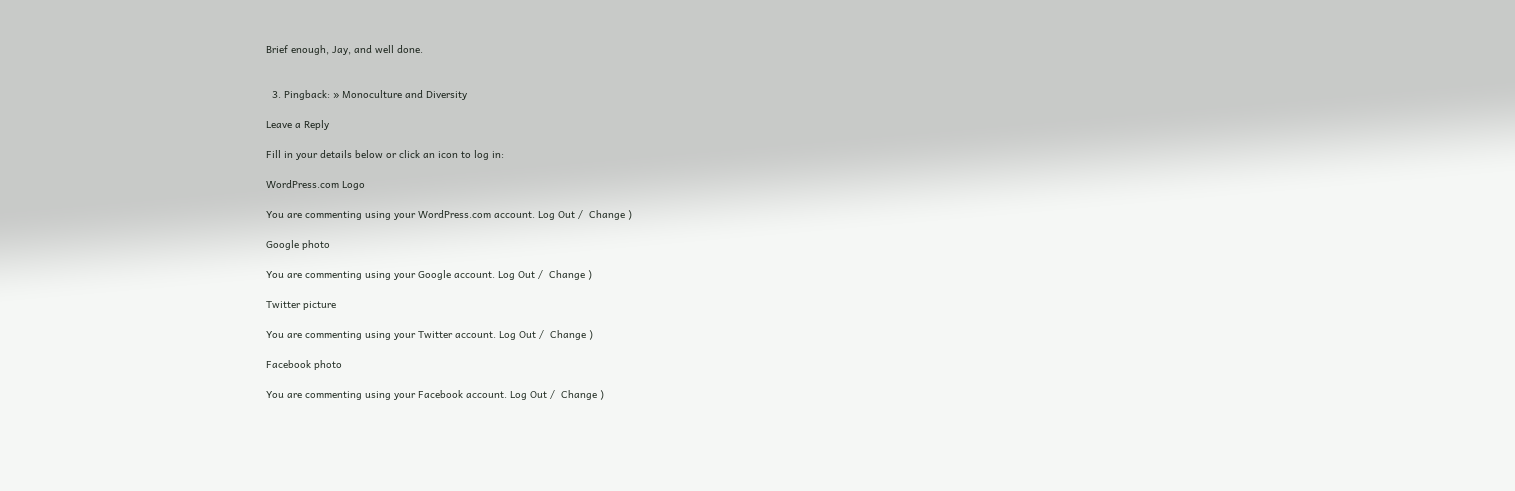Brief enough, Jay, and well done.


  3. Pingback: » Monoculture and Diversity

Leave a Reply

Fill in your details below or click an icon to log in:

WordPress.com Logo

You are commenting using your WordPress.com account. Log Out /  Change )

Google photo

You are commenting using your Google account. Log Out /  Change )

Twitter picture

You are commenting using your Twitter account. Log Out /  Change )

Facebook photo

You are commenting using your Facebook account. Log Out /  Change )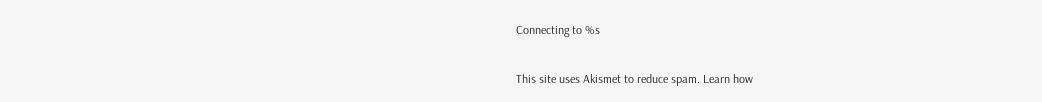Connecting to %s

This site uses Akismet to reduce spam. Learn how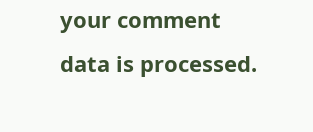your comment data is processed.